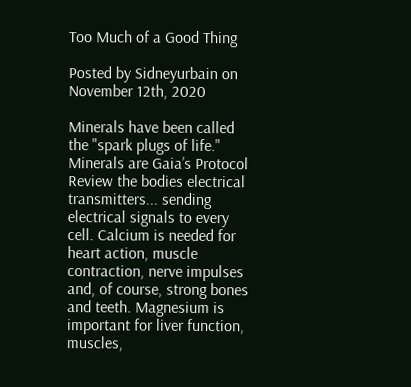Too Much of a Good Thing

Posted by Sidneyurbain on November 12th, 2020

Minerals have been called the "spark plugs of life." Minerals are Gaia’s Protocol Review the bodies electrical transmitters... sending electrical signals to every cell. Calcium is needed for heart action, muscle contraction, nerve impulses and, of course, strong bones and teeth. Magnesium is important for liver function, muscles,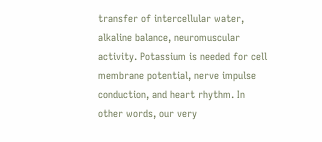transfer of intercellular water, alkaline balance, neuromuscular activity. Potassium is needed for cell membrane potential, nerve impulse conduction, and heart rhythm. In other words, our very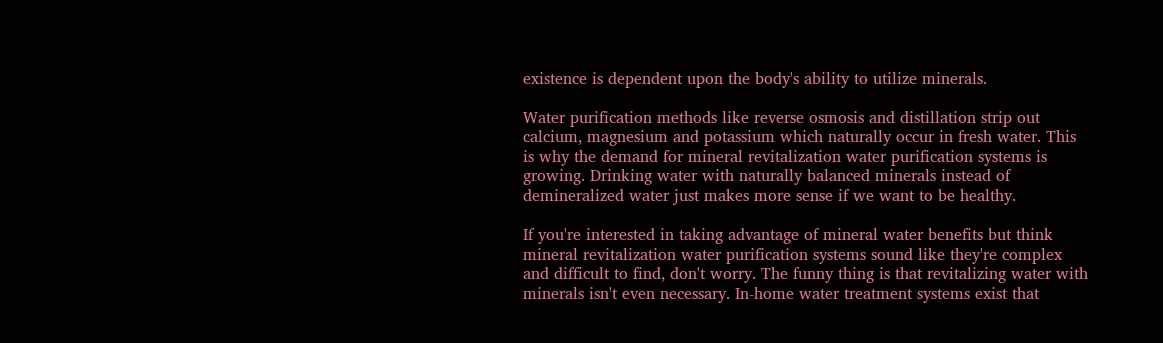existence is dependent upon the body's ability to utilize minerals.

Water purification methods like reverse osmosis and distillation strip out calcium, magnesium and potassium which naturally occur in fresh water. This is why the demand for mineral revitalization water purification systems is growing. Drinking water with naturally balanced minerals instead of demineralized water just makes more sense if we want to be healthy.

If you're interested in taking advantage of mineral water benefits but think mineral revitalization water purification systems sound like they're complex and difficult to find, don't worry. The funny thing is that revitalizing water with minerals isn't even necessary. In-home water treatment systems exist that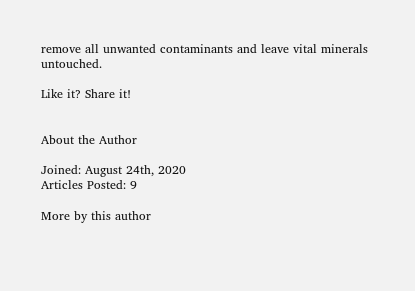remove all unwanted contaminants and leave vital minerals untouched.

Like it? Share it!


About the Author

Joined: August 24th, 2020
Articles Posted: 9

More by this author